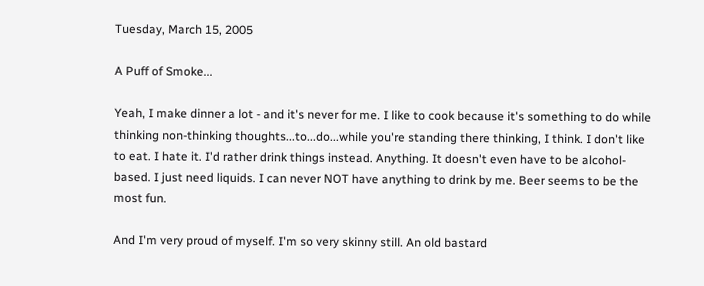Tuesday, March 15, 2005

A Puff of Smoke...

Yeah, I make dinner a lot - and it's never for me. I like to cook because it's something to do while thinking non-thinking thoughts...to...do...while you're standing there thinking, I think. I don't like to eat. I hate it. I'd rather drink things instead. Anything. It doesn't even have to be alcohol-based. I just need liquids. I can never NOT have anything to drink by me. Beer seems to be the most fun.

And I'm very proud of myself. I'm so very skinny still. An old bastard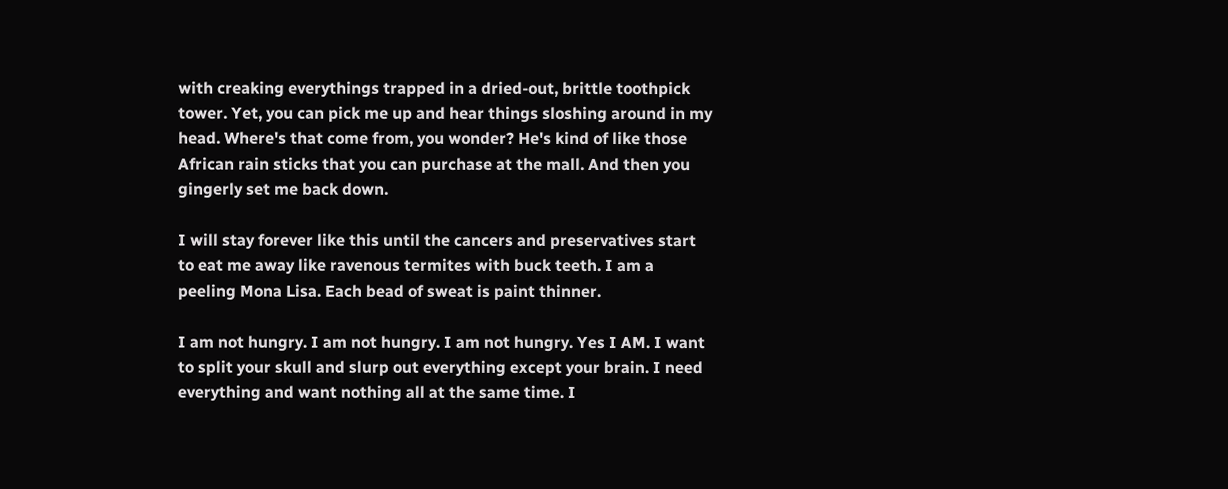with creaking everythings trapped in a dried-out, brittle toothpick tower. Yet, you can pick me up and hear things sloshing around in my head. Where's that come from, you wonder? He's kind of like those African rain sticks that you can purchase at the mall. And then you gingerly set me back down.

I will stay forever like this until the cancers and preservatives start to eat me away like ravenous termites with buck teeth. I am a peeling Mona Lisa. Each bead of sweat is paint thinner.

I am not hungry. I am not hungry. I am not hungry. Yes I AM. I want to split your skull and slurp out everything except your brain. I need everything and want nothing all at the same time. I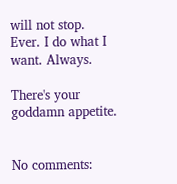will not stop. Ever. I do what I want. Always.

There's your goddamn appetite.


No comments: